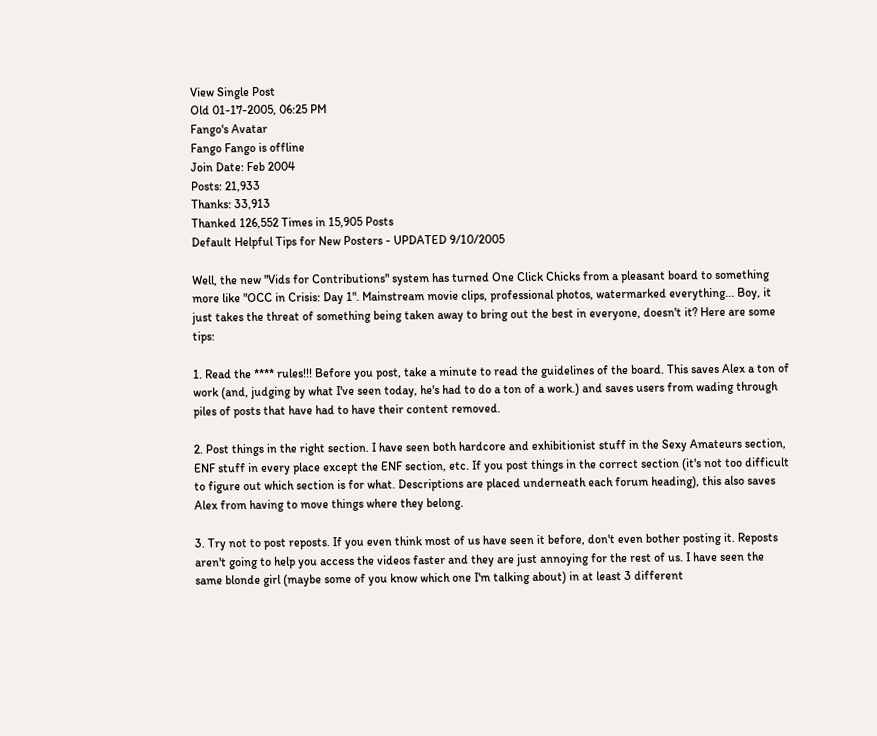View Single Post
Old 01-17-2005, 06:25 PM
Fango's Avatar
Fango Fango is offline
Join Date: Feb 2004
Posts: 21,933
Thanks: 33,913
Thanked 126,552 Times in 15,905 Posts
Default Helpful Tips for New Posters - UPDATED 9/10/2005

Well, the new "Vids for Contributions" system has turned One Click Chicks from a pleasant board to something more like "OCC in Crisis: Day 1". Mainstream movie clips, professional photos, watermarked everything... Boy, it just takes the threat of something being taken away to bring out the best in everyone, doesn't it? Here are some tips:

1. Read the **** rules!!! Before you post, take a minute to read the guidelines of the board. This saves Alex a ton of work (and, judging by what I've seen today, he's had to do a ton of a work.) and saves users from wading through piles of posts that have had to have their content removed.

2. Post things in the right section. I have seen both hardcore and exhibitionist stuff in the Sexy Amateurs section, ENF stuff in every place except the ENF section, etc. If you post things in the correct section (it's not too difficult to figure out which section is for what. Descriptions are placed underneath each forum heading), this also saves Alex from having to move things where they belong.

3. Try not to post reposts. If you even think most of us have seen it before, don't even bother posting it. Reposts aren't going to help you access the videos faster and they are just annoying for the rest of us. I have seen the same blonde girl (maybe some of you know which one I'm talking about) in at least 3 different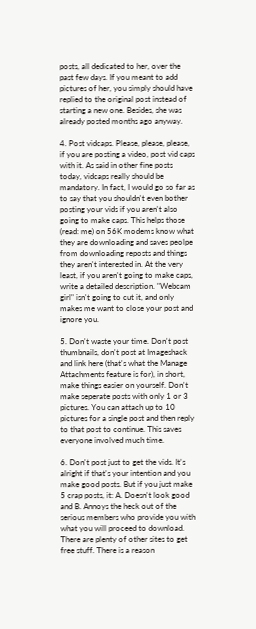posts, all dedicated to her, over the past few days. If you meant to add pictures of her, you simply should have replied to the original post instead of starting a new one. Besides, she was already posted months ago anyway.

4. Post vidcaps. Please, please, please, if you are posting a video, post vid caps with it. As said in other fine posts today, vidcaps really should be mandatory. In fact, I would go so far as to say that you shouldn't even bother posting your vids if you aren't also going to make caps. This helps those (read: me) on 56K modems know what they are downloading and saves peolpe from downloading reposts and things they aren't interested in. At the very least, if you aren't going to make caps, write a detailed description. "Webcam girl" isn't going to cut it, and only makes me want to close your post and ignore you.

5. Don't waste your time. Don't post thumbnails, don't post at Imageshack and link here (that's what the Manage Attachments feature is for), in short, make things easier on yourself. Don't make seperate posts with only 1 or 3 pictures. You can attach up to 10 pictures for a single post and then reply to that post to continue. This saves everyone involved much time.

6. Don't post just to get the vids. It's alright if that's your intention and you make good posts. But if you just make 5 crap posts, it: A. Doesn't look good and B. Annoys the heck out of the serious members who provide you with what you will proceed to download. There are plenty of other sites to get free stuff. There is a reason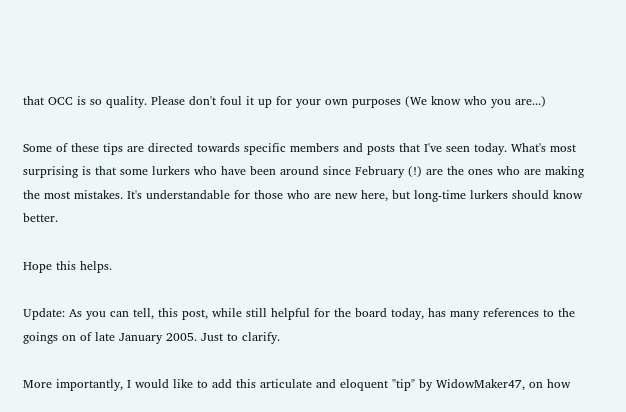that OCC is so quality. Please don't foul it up for your own purposes (We know who you are...)

Some of these tips are directed towards specific members and posts that I've seen today. What's most surprising is that some lurkers who have been around since February (!) are the ones who are making the most mistakes. It's understandable for those who are new here, but long-time lurkers should know better.

Hope this helps.

Update: As you can tell, this post, while still helpful for the board today, has many references to the goings on of late January 2005. Just to clarify.

More importantly, I would like to add this articulate and eloquent "tip" by WidowMaker47, on how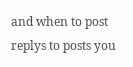and when to post replys to posts you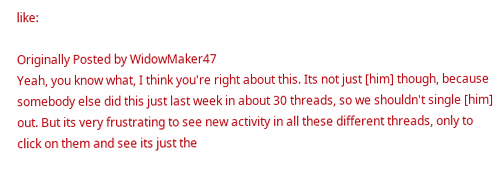like:

Originally Posted by WidowMaker47
Yeah, you know what, I think you're right about this. Its not just [him] though, because somebody else did this just last week in about 30 threads, so we shouldn't single [him] out. But its very frustrating to see new activity in all these different threads, only to click on them and see its just the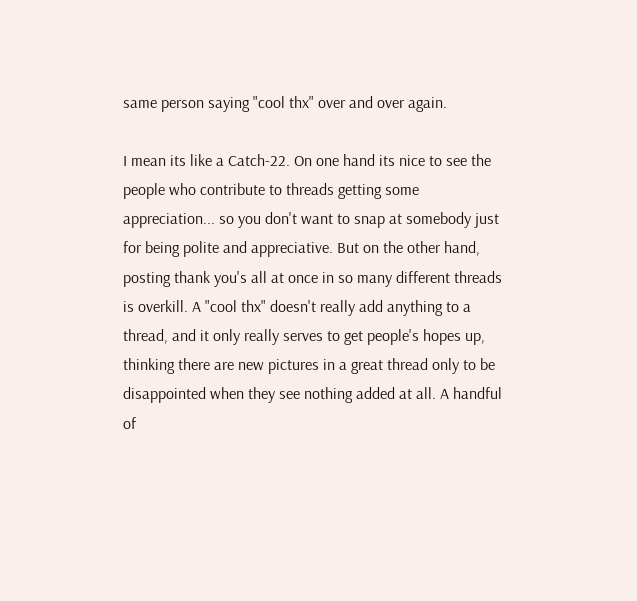same person saying "cool thx" over and over again.

I mean its like a Catch-22. On one hand its nice to see the people who contribute to threads getting some appreciation... so you don't want to snap at somebody just for being polite and appreciative. But on the other hand, posting thank you's all at once in so many different threads is overkill. A "cool thx" doesn't really add anything to a thread, and it only really serves to get people's hopes up, thinking there are new pictures in a great thread only to be disappointed when they see nothing added at all. A handful of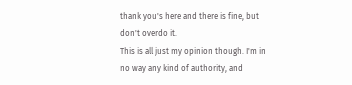thank you's here and there is fine, but don't overdo it.
This is all just my opinion though. I'm in no way any kind of authority, and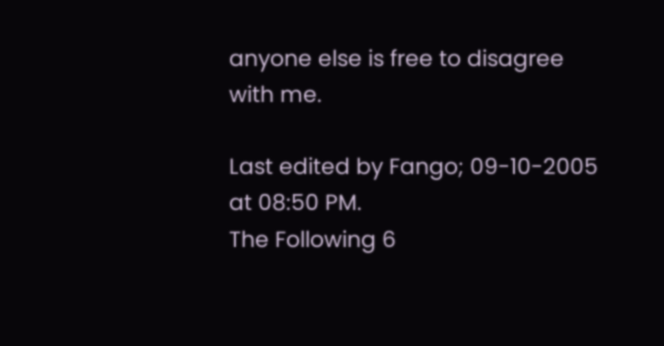anyone else is free to disagree with me.

Last edited by Fango; 09-10-2005 at 08:50 PM.
The Following 6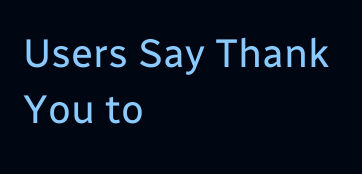Users Say Thank You to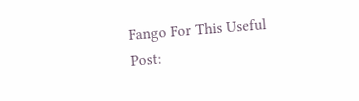Fango For This Useful Post: